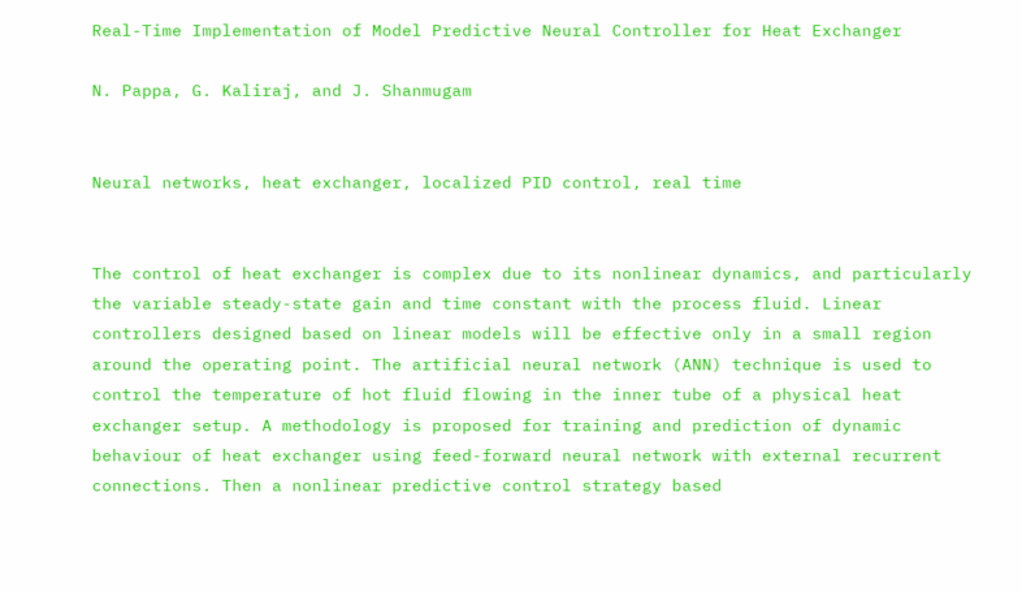Real-Time Implementation of Model Predictive Neural Controller for Heat Exchanger

N. Pappa, G. Kaliraj, and J. Shanmugam


Neural networks, heat exchanger, localized PID control, real time


The control of heat exchanger is complex due to its nonlinear dynamics, and particularly the variable steady-state gain and time constant with the process fluid. Linear controllers designed based on linear models will be effective only in a small region around the operating point. The artificial neural network (ANN) technique is used to control the temperature of hot fluid flowing in the inner tube of a physical heat exchanger setup. A methodology is proposed for training and prediction of dynamic behaviour of heat exchanger using feed-forward neural network with external recurrent connections. Then a nonlinear predictive control strategy based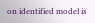on identified model is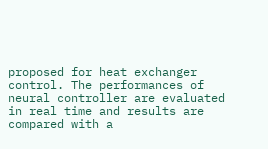proposed for heat exchanger control. The performances of neural controller are evaluated in real time and results are compared with a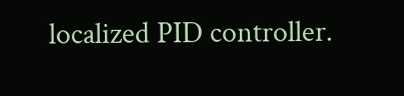localized PID controller.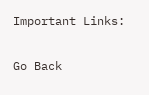Important Links:

Go Back